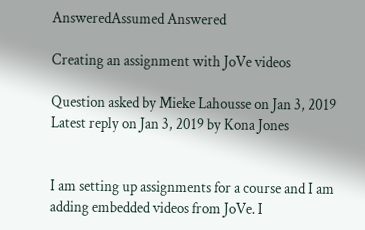AnsweredAssumed Answered

Creating an assignment with JoVe videos

Question asked by Mieke Lahousse on Jan 3, 2019
Latest reply on Jan 3, 2019 by Kona Jones


I am setting up assignments for a course and I am adding embedded videos from JoVe. I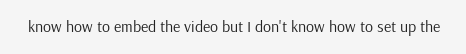know how to embed the video but I don't know how to set up the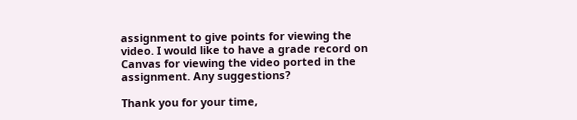assignment to give points for viewing the video. I would like to have a grade record on Canvas for viewing the video ported in the assignment. Any suggestions?

Thank you for your time,